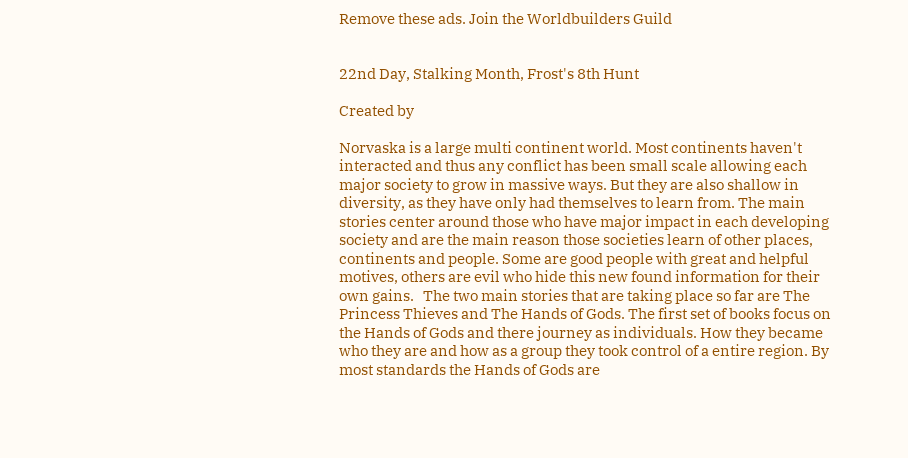Remove these ads. Join the Worldbuilders Guild


22nd Day, Stalking Month, Frost's 8th Hunt

Created by

Norvaska is a large multi continent world. Most continents haven't interacted and thus any conflict has been small scale allowing each major society to grow in massive ways. But they are also shallow in diversity, as they have only had themselves to learn from. The main stories center around those who have major impact in each developing society and are the main reason those societies learn of other places, continents and people. Some are good people with great and helpful motives, others are evil who hide this new found information for their own gains.   The two main stories that are taking place so far are The Princess Thieves and The Hands of Gods. The first set of books focus on the Hands of Gods and there journey as individuals. How they became who they are and how as a group they took control of a entire region. By most standards the Hands of Gods are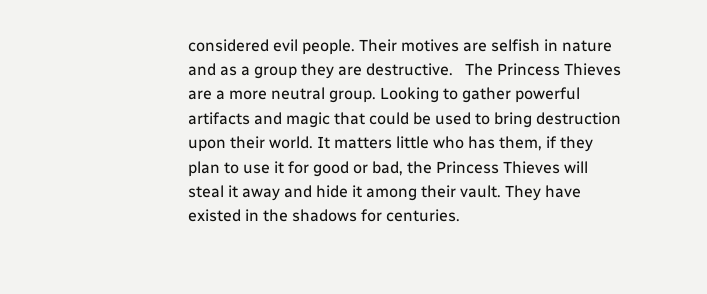considered evil people. Their motives are selfish in nature and as a group they are destructive.   The Princess Thieves are a more neutral group. Looking to gather powerful artifacts and magic that could be used to bring destruction upon their world. It matters little who has them, if they plan to use it for good or bad, the Princess Thieves will steal it away and hide it among their vault. They have existed in the shadows for centuries.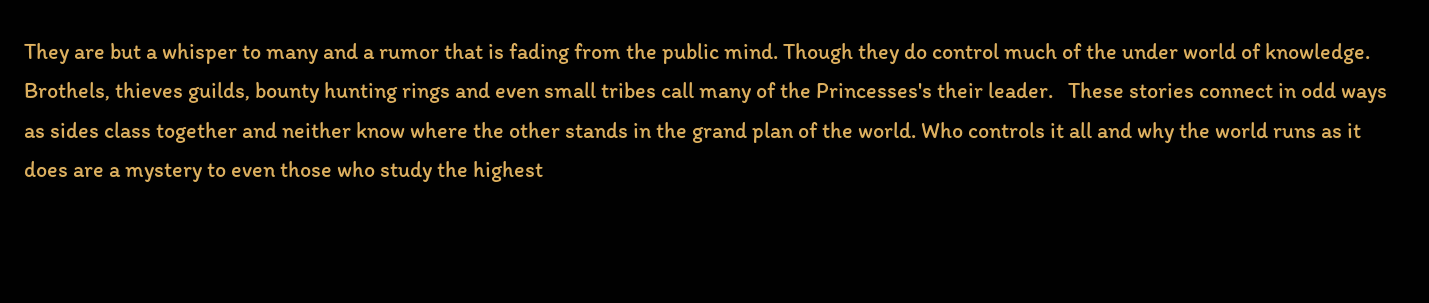They are but a whisper to many and a rumor that is fading from the public mind. Though they do control much of the under world of knowledge. Brothels, thieves guilds, bounty hunting rings and even small tribes call many of the Princesses's their leader.   These stories connect in odd ways as sides class together and neither know where the other stands in the grand plan of the world. Who controls it all and why the world runs as it does are a mystery to even those who study the highest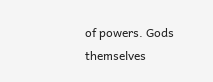of powers. Gods themselves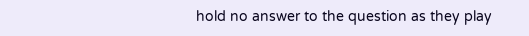hold no answer to the question as they play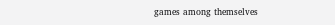games among themselves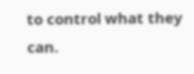to control what they can.